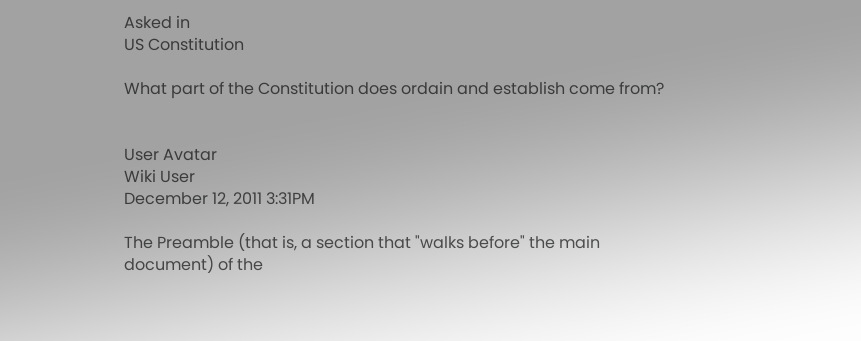Asked in
US Constitution

What part of the Constitution does ordain and establish come from?


User Avatar
Wiki User
December 12, 2011 3:31PM

The Preamble (that is, a section that "walks before" the main document) of the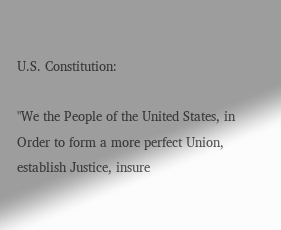U.S. Constitution:

"We the People of the United States, in Order to form a more perfect Union, establish Justice, insure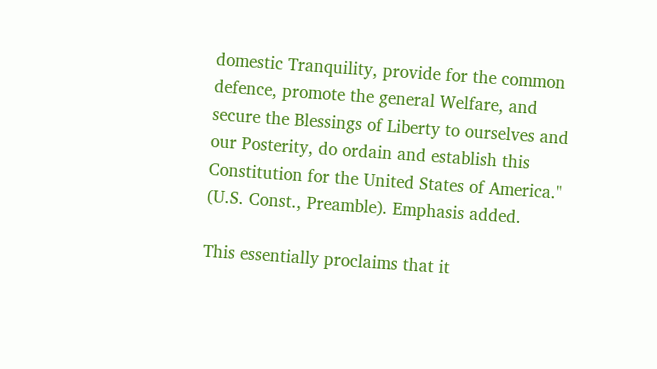domestic Tranquility, provide for the common defence, promote the general Welfare, and secure the Blessings of Liberty to ourselves and our Posterity, do ordain and establish this Constitution for the United States of America." (U.S. Const., Preamble). Emphasis added.

This essentially proclaims that it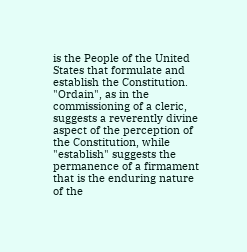is the People of the United States that formulate and establish the Constitution. "Ordain", as in the commissioning of a cleric, suggests a reverently divine aspect of the perception of the Constitution, while "establish" suggests the permanence of a firmament that is the enduring nature of the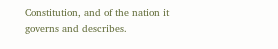Constitution, and of the nation it governs and describes.